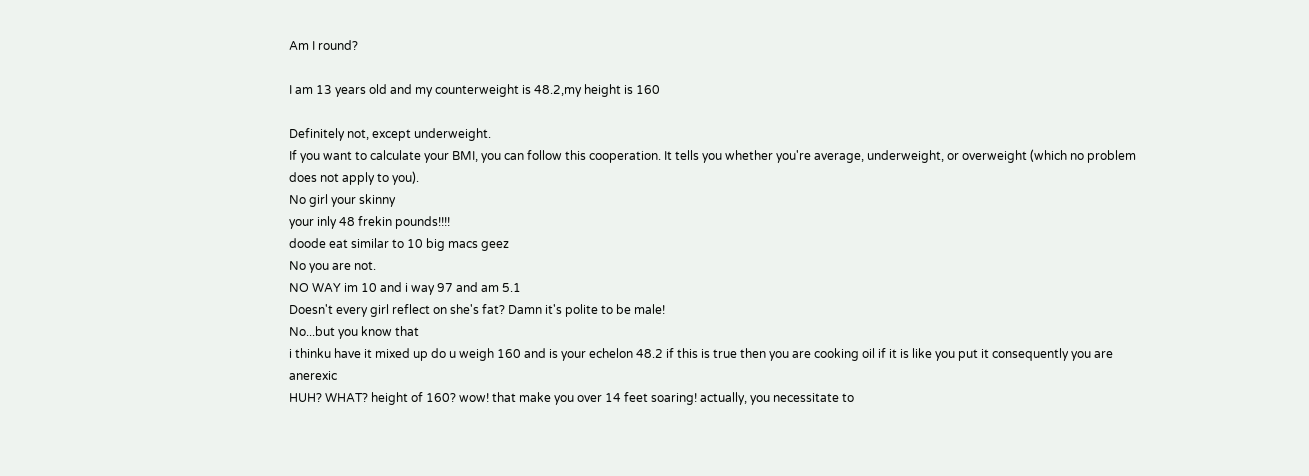Am I round?

I am 13 years old and my counterweight is 48.2,my height is 160

Definitely not, except underweight.
If you want to calculate your BMI, you can follow this cooperation. It tells you whether you're average, underweight, or overweight (which no problem does not apply to you).
No girl your skinny
your inly 48 frekin pounds!!!!
doode eat similar to 10 big macs geez
No you are not.
NO WAY im 10 and i way 97 and am 5.1
Doesn't every girl reflect on she's fat? Damn it's polite to be male!
No...but you know that
i thinku have it mixed up do u weigh 160 and is your echelon 48.2 if this is true then you are cooking oil if it is like you put it consequently you are anerexic
HUH? WHAT? height of 160? wow! that make you over 14 feet soaring! actually, you necessitate to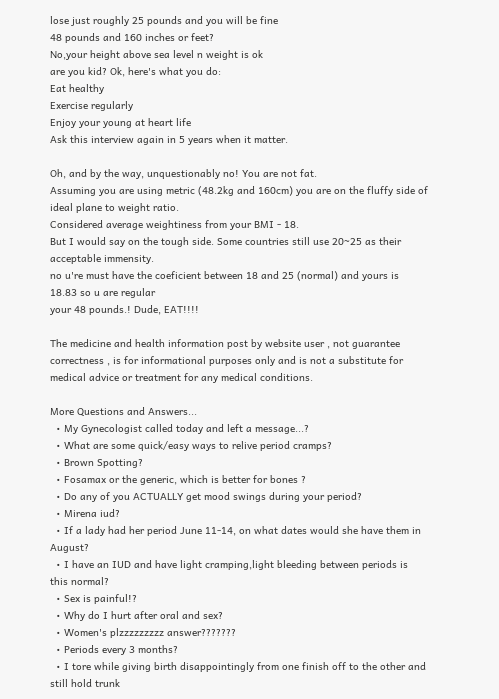lose just roughly 25 pounds and you will be fine
48 pounds and 160 inches or feet?
No,your height above sea level n weight is ok
are you kid? Ok, here's what you do:
Eat healthy
Exercise regularly
Enjoy your young at heart life
Ask this interview again in 5 years when it matter.

Oh, and by the way, unquestionably no! You are not fat.
Assuming you are using metric (48.2kg and 160cm) you are on the fluffy side of ideal plane to weight ratio.
Considered average weightiness from your BMI - 18.
But I would say on the tough side. Some countries still use 20~25 as their acceptable immensity.
no u're must have the coeficient between 18 and 25 (normal) and yours is 18.83 so u are regular
your 48 pounds.! Dude, EAT!!!!

The medicine and health information post by website user , not guarantee correctness , is for informational purposes only and is not a substitute for medical advice or treatment for any medical conditions.

More Questions and Answers...
  • My Gynecologist called today and left a message...?
  • What are some quick/easy ways to relive period cramps?
  • Brown Spotting?
  • Fosamax or the generic, which is better for bones ?
  • Do any of you ACTUALLY get mood swings during your period?
  • Mirena iud?
  • If a lady had her period June 11-14, on what dates would she have them in August?
  • I have an IUD and have light cramping,light bleeding between periods is this normal?
  • Sex is painful!?
  • Why do I hurt after oral and sex?
  • Women's plzzzzzzzzz answer???????
  • Periods every 3 months?
  • I tore while giving birth disappointingly from one finish off to the other and still hold trunk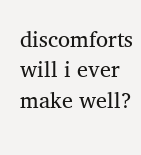discomforts will i ever make well?